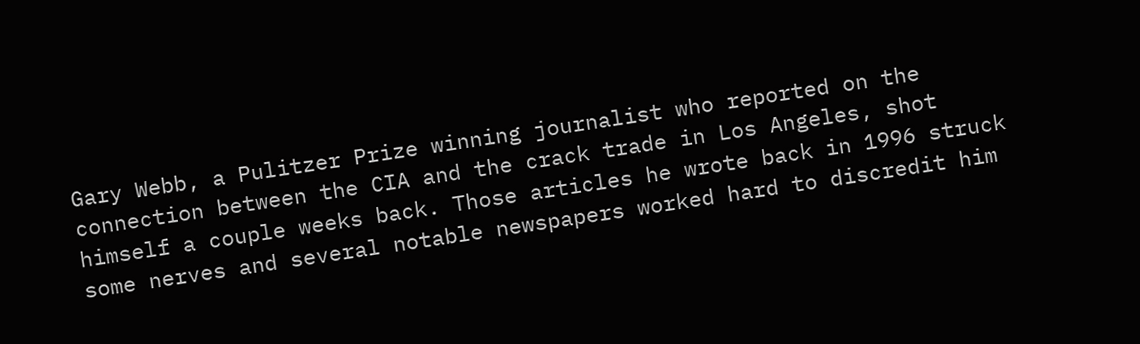Gary Webb, a Pulitzer Prize winning journalist who reported on the connection between the CIA and the crack trade in Los Angeles, shot himself a couple weeks back. Those articles he wrote back in 1996 struck some nerves and several notable newspapers worked hard to discredit him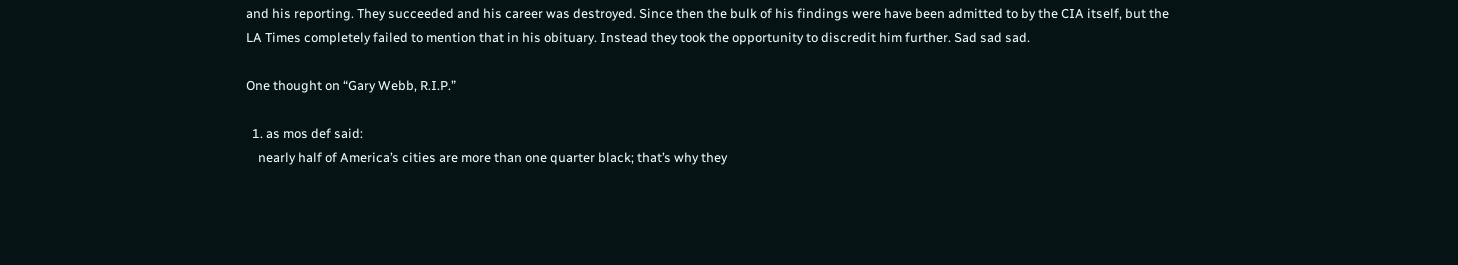and his reporting. They succeeded and his career was destroyed. Since then the bulk of his findings were have been admitted to by the CIA itself, but the LA Times completely failed to mention that in his obituary. Instead they took the opportunity to discredit him further. Sad sad sad.

One thought on “Gary Webb, R.I.P.”

  1. as mos def said:
    nearly half of America’s cities are more than one quarter black; that’s why they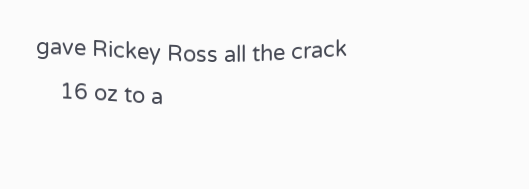gave Rickey Ross all the crack
    16 oz to a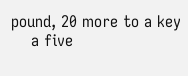pound, 20 more to a key
    a five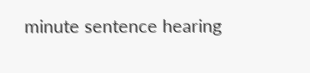minute sentence hearing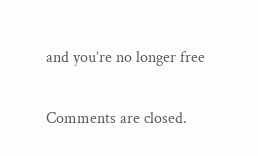and you’re no longer free

Comments are closed.